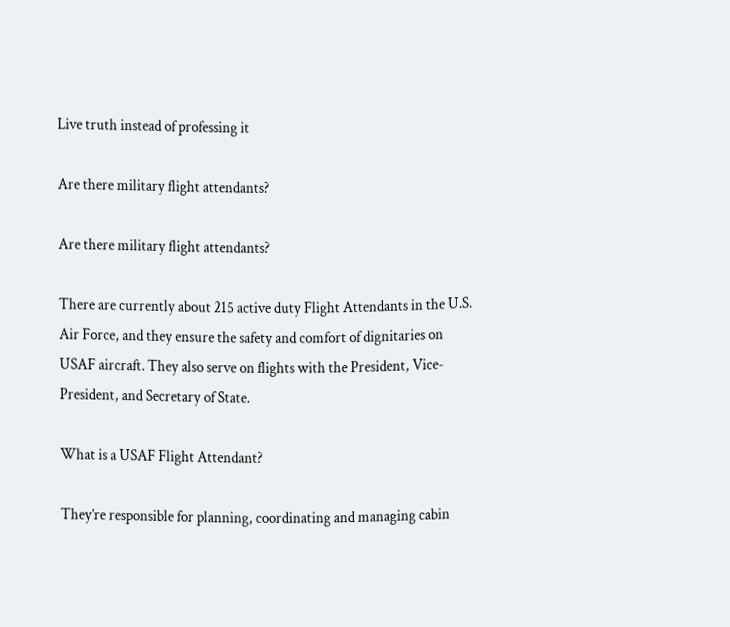Live truth instead of professing it

Are there military flight attendants?

Are there military flight attendants?

There are currently about 215 active duty Flight Attendants in the U.S. Air Force, and they ensure the safety and comfort of dignitaries on USAF aircraft. They also serve on flights with the President, Vice-President, and Secretary of State.

What is a USAF Flight Attendant?

They’re responsible for planning, coordinating and managing cabin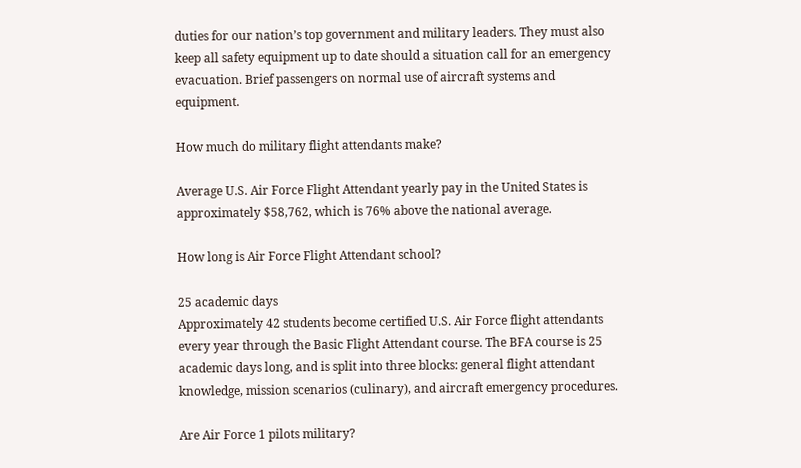duties for our nation’s top government and military leaders. They must also keep all safety equipment up to date should a situation call for an emergency evacuation. Brief passengers on normal use of aircraft systems and equipment.

How much do military flight attendants make?

Average U.S. Air Force Flight Attendant yearly pay in the United States is approximately $58,762, which is 76% above the national average.

How long is Air Force Flight Attendant school?

25 academic days
Approximately 42 students become certified U.S. Air Force flight attendants every year through the Basic Flight Attendant course. The BFA course is 25 academic days long, and is split into three blocks: general flight attendant knowledge, mission scenarios (culinary), and aircraft emergency procedures.

Are Air Force 1 pilots military?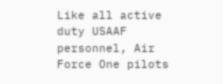Like all active duty USAAF personnel, Air Force One pilots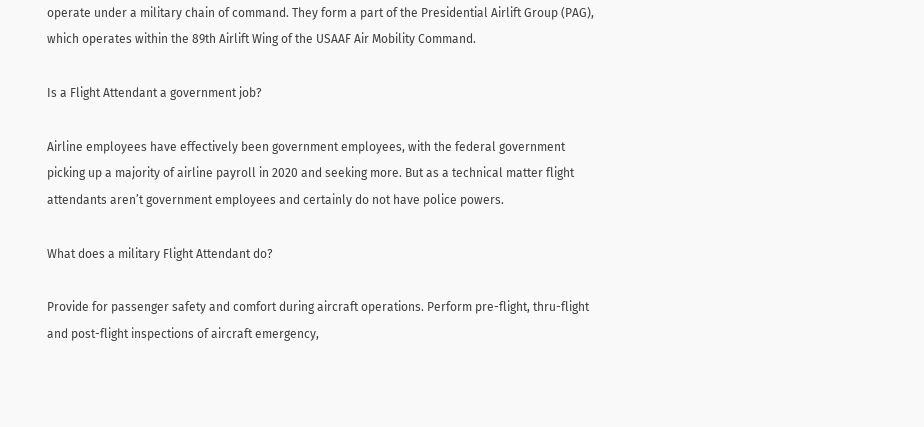operate under a military chain of command. They form a part of the Presidential Airlift Group (PAG), which operates within the 89th Airlift Wing of the USAAF Air Mobility Command.

Is a Flight Attendant a government job?

Airline employees have effectively been government employees, with the federal government picking up a majority of airline payroll in 2020 and seeking more. But as a technical matter flight attendants aren’t government employees and certainly do not have police powers.

What does a military Flight Attendant do?

Provide for passenger safety and comfort during aircraft operations. Perform pre-flight, thru-flight and post-flight inspections of aircraft emergency,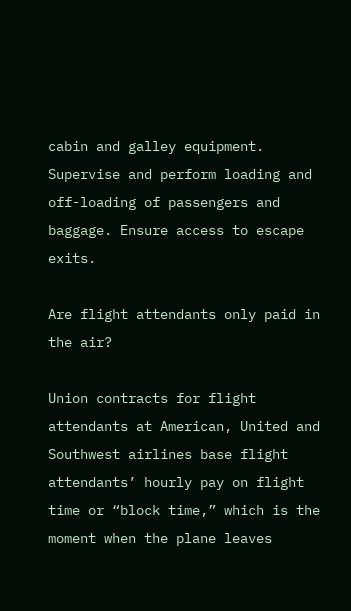cabin and galley equipment. Supervise and perform loading and off-loading of passengers and baggage. Ensure access to escape exits.

Are flight attendants only paid in the air?

Union contracts for flight attendants at American, United and Southwest airlines base flight attendants’ hourly pay on flight time or “block time,” which is the moment when the plane leaves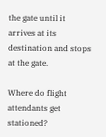the gate until it arrives at its destination and stops at the gate.

Where do flight attendants get stationed?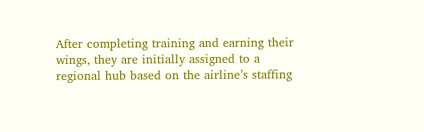After completing training and earning their wings, they are initially assigned to a regional hub based on the airline’s staffing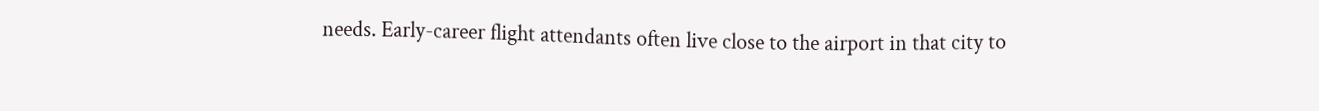needs. Early-career flight attendants often live close to the airport in that city to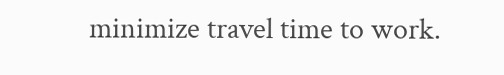minimize travel time to work.